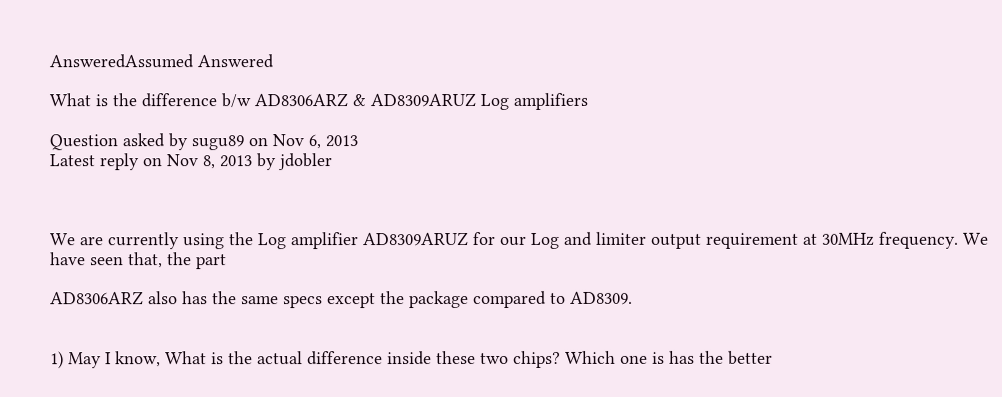AnsweredAssumed Answered

What is the difference b/w AD8306ARZ & AD8309ARUZ Log amplifiers

Question asked by sugu89 on Nov 6, 2013
Latest reply on Nov 8, 2013 by jdobler



We are currently using the Log amplifier AD8309ARUZ for our Log and limiter output requirement at 30MHz frequency. We have seen that, the part

AD8306ARZ also has the same specs except the package compared to AD8309.


1) May I know, What is the actual difference inside these two chips? Which one is has the better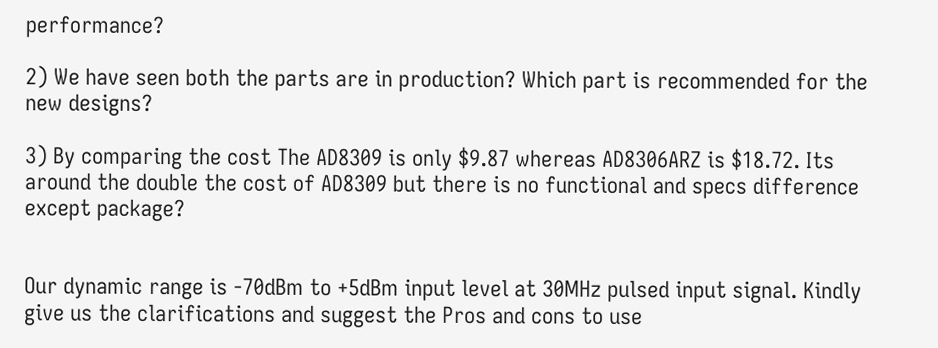performance?

2) We have seen both the parts are in production? Which part is recommended for the new designs?

3) By comparing the cost The AD8309 is only $9.87 whereas AD8306ARZ is $18.72. Its around the double the cost of AD8309 but there is no functional and specs difference except package?


Our dynamic range is -70dBm to +5dBm input level at 30MHz pulsed input signal. Kindly give us the clarifications and suggest the Pros and cons to use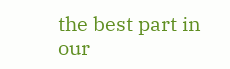the best part in our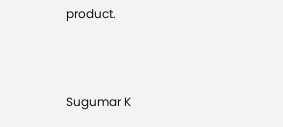product.



Sugumar K